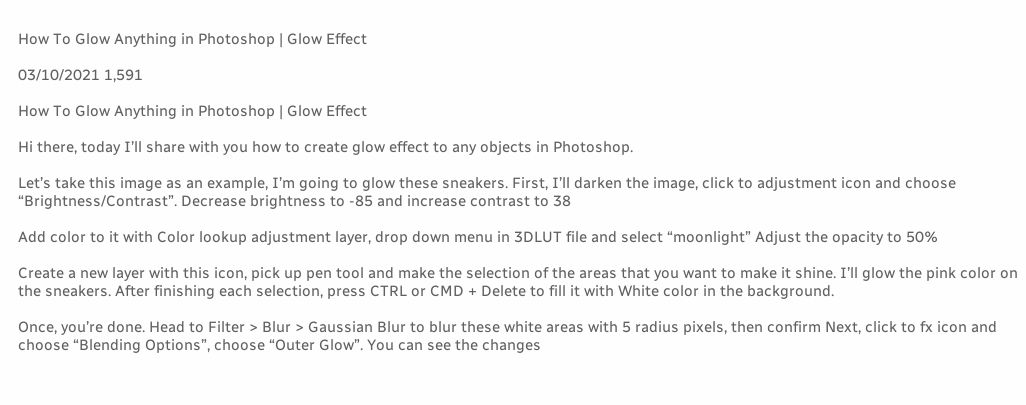How To Glow Anything in Photoshop | Glow Effect

03/10/2021 1,591

How To Glow Anything in Photoshop | Glow Effect

Hi there, today I’ll share with you how to create glow effect to any objects in Photoshop.

Let’s take this image as an example, I’m going to glow these sneakers. First, I’ll darken the image, click to adjustment icon and choose “Brightness/Contrast”. Decrease brightness to -85 and increase contrast to 38

Add color to it with Color lookup adjustment layer, drop down menu in 3DLUT file and select “moonlight” Adjust the opacity to 50%

Create a new layer with this icon, pick up pen tool and make the selection of the areas that you want to make it shine. I’ll glow the pink color on the sneakers. After finishing each selection, press CTRL or CMD + Delete to fill it with White color in the background.

Once, you’re done. Head to Filter > Blur > Gaussian Blur to blur these white areas with 5 radius pixels, then confirm Next, click to fx icon and choose “Blending Options”, choose “Outer Glow”. You can see the changes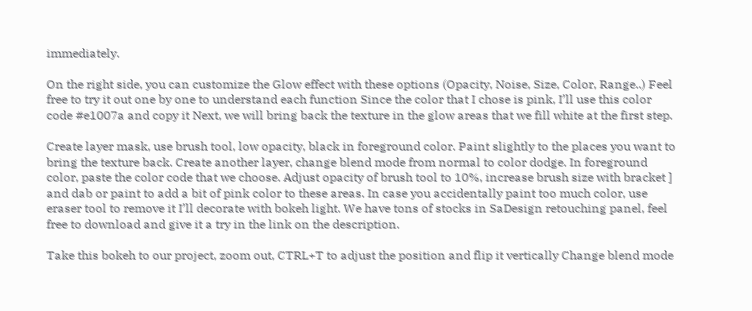immediately.

On the right side, you can customize the Glow effect with these options (Opacity, Noise, Size, Color, Range..) Feel free to try it out one by one to understand each function Since the color that I chose is pink, I’ll use this color code #e1007a and copy it Next, we will bring back the texture in the glow areas that we fill white at the first step.

Create layer mask, use brush tool, low opacity, black in foreground color. Paint slightly to the places you want to bring the texture back. Create another layer, change blend mode from normal to color dodge. In foreground color, paste the color code that we choose. Adjust opacity of brush tool to 10%, increase brush size with bracket ] and dab or paint to add a bit of pink color to these areas. In case you accidentally paint too much color, use eraser tool to remove it I’ll decorate with bokeh light. We have tons of stocks in SaDesign retouching panel, feel free to download and give it a try in the link on the description.

Take this bokeh to our project, zoom out, CTRL+T to adjust the position and flip it vertically Change blend mode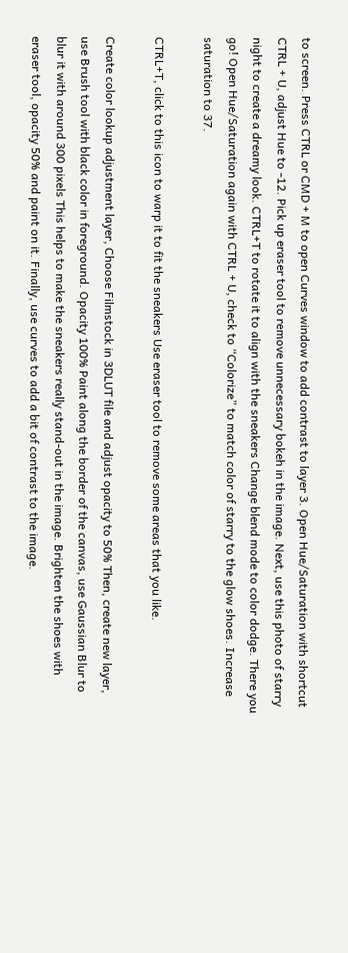to screen. Press CTRL or CMD + M to open Curves window to add contrast to layer 3. Open Hue/Saturation with shortcut CTRL + U, adjust Hue to -12. Pick up eraser tool to remove unnecessary bokeh in the image. Next, use this photo of starry night to create a dreamy look. CTRL+T to rotate it to align with the sneakers Change blend mode to color dodge. There you go! Open Hue/Saturation again with CTRL + U, check to “Colorize” to match color of starry to the glow shoes. Increase saturation to 37.

CTRL+T, click to this icon to warp it to fit the sneakers Use eraser tool to remove some areas that you like.

Create color lookup adjustment layer, Choose Filmstock in 3DLUT file and adjust opacity to 50% Then, create new layer, use Brush tool with black color in foreground. Opacity 100% Paint along the border of the canvas, use Gaussian Blur to blur it with around 300 pixels This helps to make the sneakers really stand-out in the image. Brighten the shoes with eraser tool, opacity 50% and paint on it. Finally, use curves to add a bit of contrast to the image.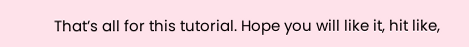That’s all for this tutorial. Hope you will like it, hit like,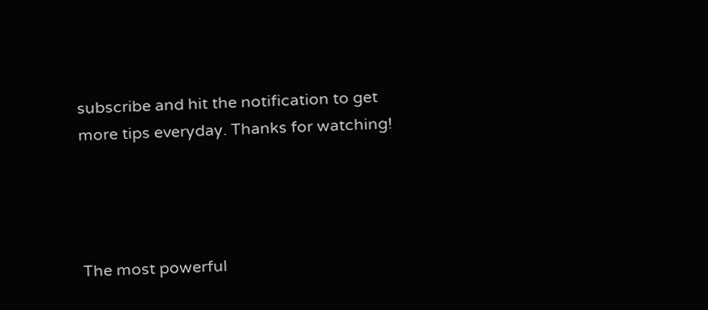subscribe and hit the notification to get more tips everyday. Thanks for watching!




The most powerful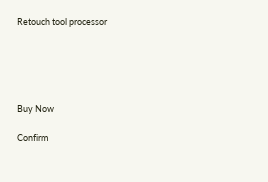Retouch tool processor





Buy Now

Confirm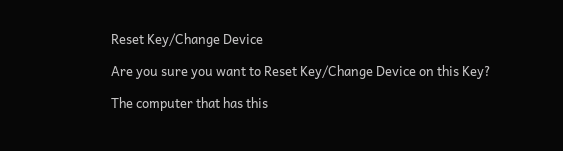Reset Key/Change Device

Are you sure you want to Reset Key/Change Device on this Key?

The computer that has this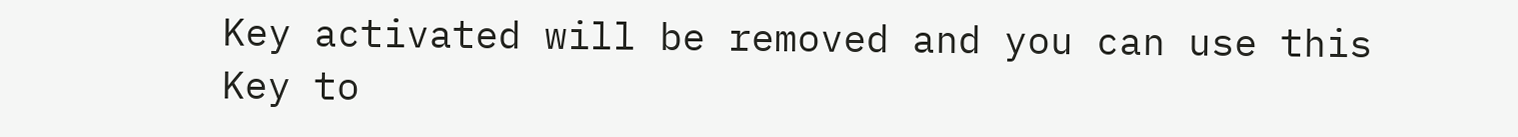Key activated will be removed and you can use this Key to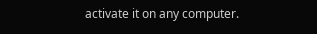activate it on any computer.